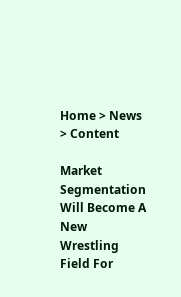Home > News > Content

Market Segmentation Will Become A New Wrestling Field For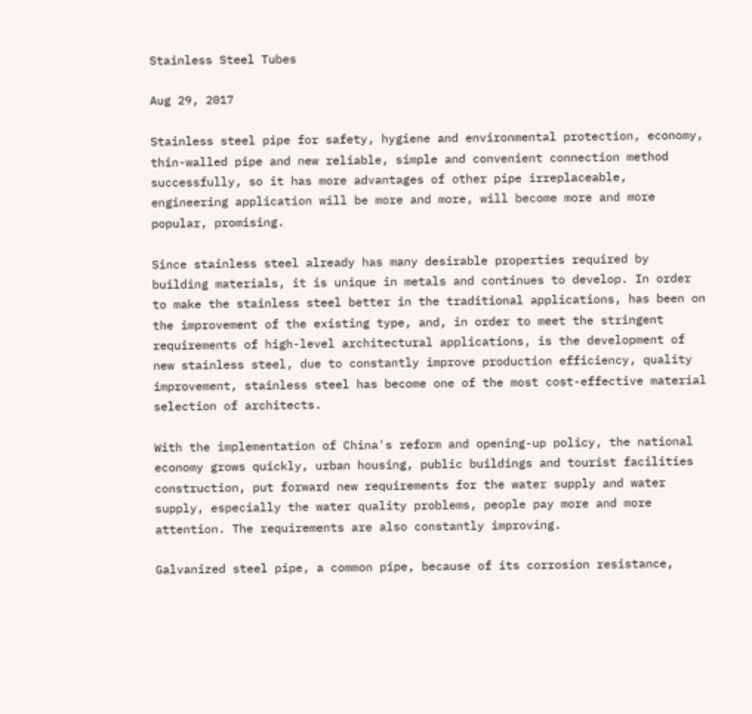Stainless Steel Tubes

Aug 29, 2017

Stainless steel pipe for safety, hygiene and environmental protection, economy, thin-walled pipe and new reliable, simple and convenient connection method successfully, so it has more advantages of other pipe irreplaceable, engineering application will be more and more, will become more and more popular, promising.

Since stainless steel already has many desirable properties required by building materials, it is unique in metals and continues to develop. In order to make the stainless steel better in the traditional applications, has been on the improvement of the existing type, and, in order to meet the stringent requirements of high-level architectural applications, is the development of new stainless steel, due to constantly improve production efficiency, quality improvement, stainless steel has become one of the most cost-effective material selection of architects.

With the implementation of China's reform and opening-up policy, the national economy grows quickly, urban housing, public buildings and tourist facilities construction, put forward new requirements for the water supply and water supply, especially the water quality problems, people pay more and more attention. The requirements are also constantly improving.

Galvanized steel pipe, a common pipe, because of its corrosion resistance,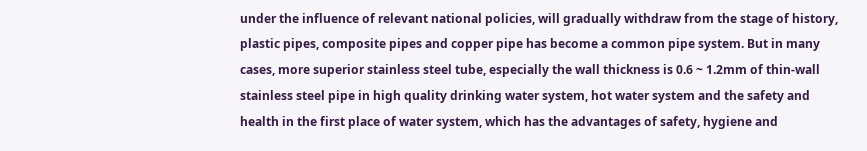under the influence of relevant national policies, will gradually withdraw from the stage of history, plastic pipes, composite pipes and copper pipe has become a common pipe system. But in many cases, more superior stainless steel tube, especially the wall thickness is 0.6 ~ 1.2mm of thin-wall stainless steel pipe in high quality drinking water system, hot water system and the safety and health in the first place of water system, which has the advantages of safety, hygiene and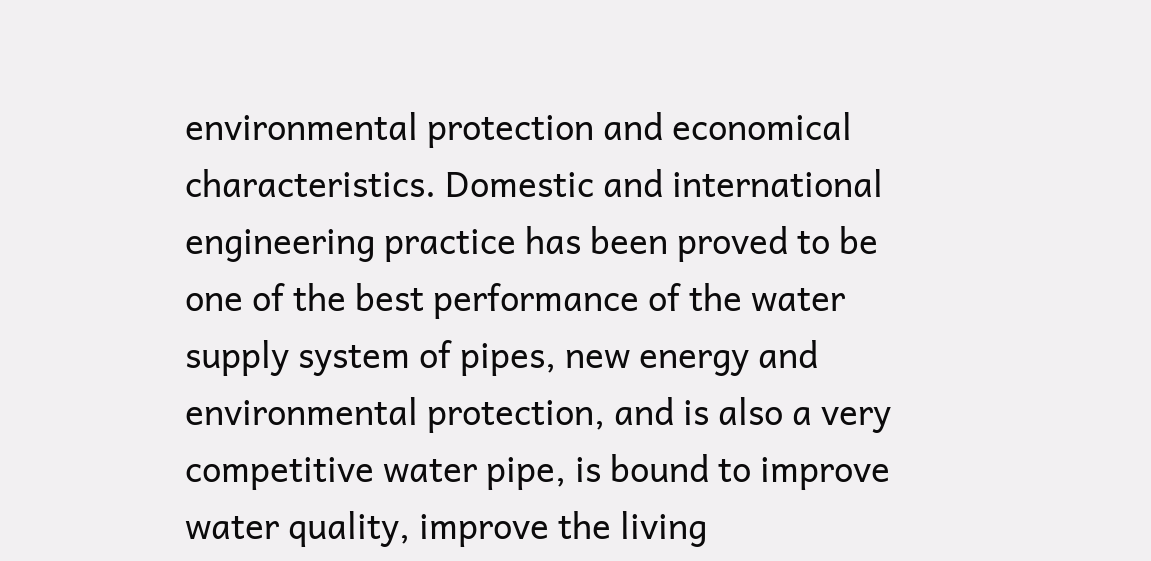environmental protection and economical characteristics. Domestic and international engineering practice has been proved to be one of the best performance of the water supply system of pipes, new energy and environmental protection, and is also a very competitive water pipe, is bound to improve water quality, improve the living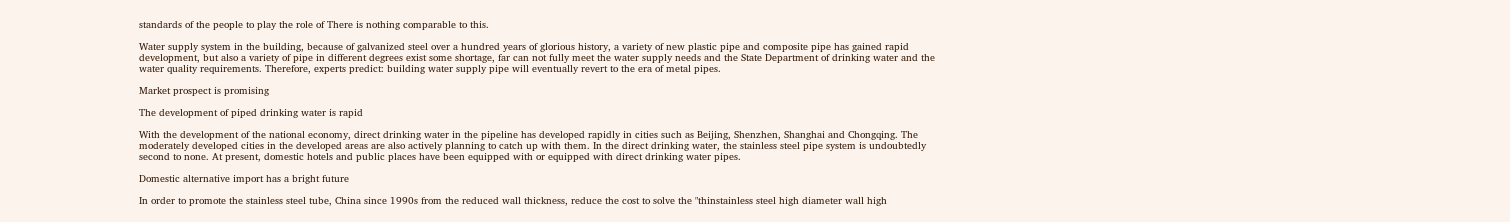standards of the people to play the role of There is nothing comparable to this.

Water supply system in the building, because of galvanized steel over a hundred years of glorious history, a variety of new plastic pipe and composite pipe has gained rapid development, but also a variety of pipe in different degrees exist some shortage, far can not fully meet the water supply needs and the State Department of drinking water and the water quality requirements. Therefore, experts predict: building water supply pipe will eventually revert to the era of metal pipes.

Market prospect is promising

The development of piped drinking water is rapid

With the development of the national economy, direct drinking water in the pipeline has developed rapidly in cities such as Beijing, Shenzhen, Shanghai and Chongqing. The moderately developed cities in the developed areas are also actively planning to catch up with them. In the direct drinking water, the stainless steel pipe system is undoubtedly second to none. At present, domestic hotels and public places have been equipped with or equipped with direct drinking water pipes.

Domestic alternative import has a bright future

In order to promote the stainless steel tube, China since 1990s from the reduced wall thickness, reduce the cost to solve the "thinstainless steel high diameter wall high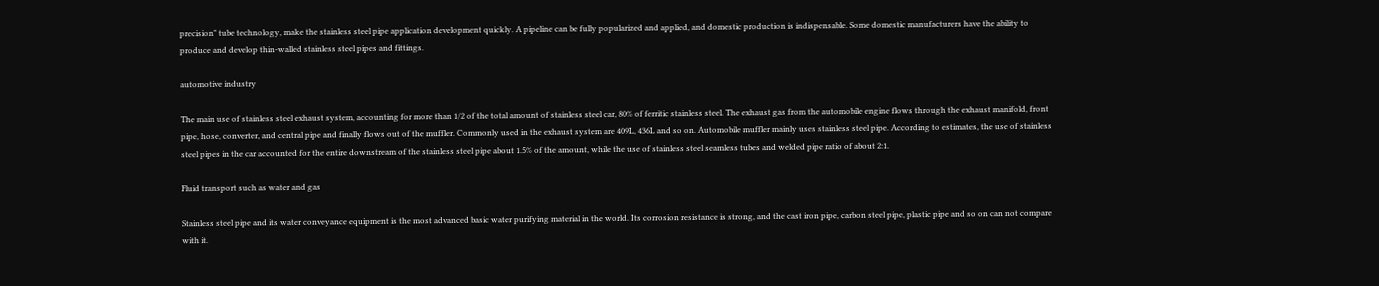precision" tube technology, make the stainless steel pipe application development quickly. A pipeline can be fully popularized and applied, and domestic production is indispensable. Some domestic manufacturers have the ability to produce and develop thin-walled stainless steel pipes and fittings.

automotive industry

The main use of stainless steel exhaust system, accounting for more than 1/2 of the total amount of stainless steel car, 80% of ferritic stainless steel. The exhaust gas from the automobile engine flows through the exhaust manifold, front pipe, hose, converter, and central pipe and finally flows out of the muffler. Commonly used in the exhaust system are 409L, 436L and so on. Automobile muffler mainly uses stainless steel pipe. According to estimates, the use of stainless steel pipes in the car accounted for the entire downstream of the stainless steel pipe about 1.5% of the amount, while the use of stainless steel seamless tubes and welded pipe ratio of about 2:1.

Fluid transport such as water and gas

Stainless steel pipe and its water conveyance equipment is the most advanced basic water purifying material in the world. Its corrosion resistance is strong, and the cast iron pipe, carbon steel pipe, plastic pipe and so on can not compare with it.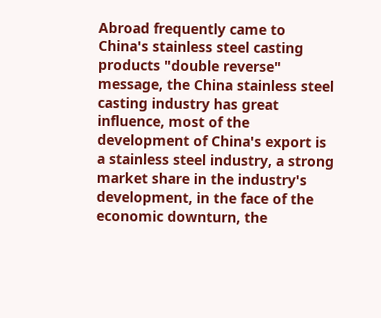Abroad frequently came to China's stainless steel casting products "double reverse" message, the China stainless steel casting industry has great influence, most of the development of China's export is a stainless steel industry, a strong market share in the industry's development, in the face of the economic downturn, the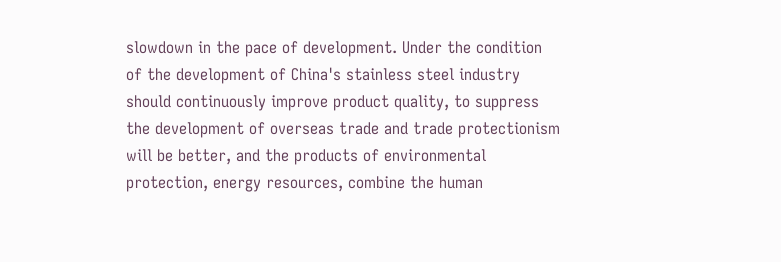slowdown in the pace of development. Under the condition of the development of China's stainless steel industry should continuously improve product quality, to suppress the development of overseas trade and trade protectionism will be better, and the products of environmental protection, energy resources, combine the human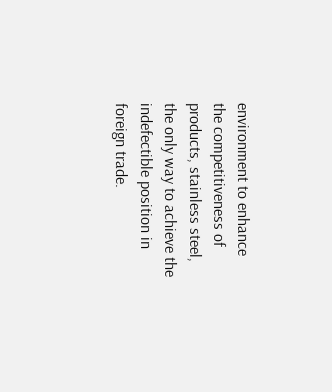environment to enhance the competitiveness of products, stainless steel, the only way to achieve the indefectible position in foreign trade.